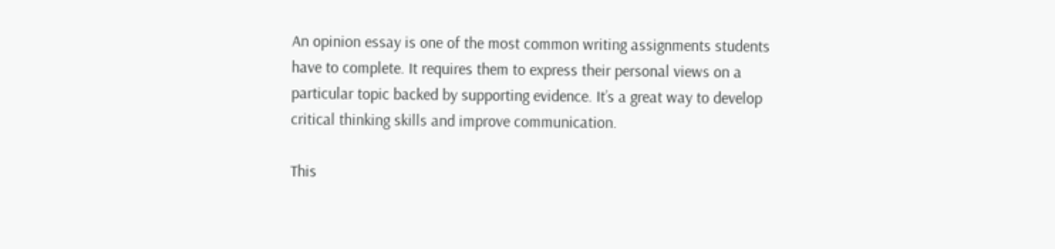An opinion essay is one of the most common writing assignments students have to complete. It requires them to express their personal views on a particular topic backed by supporting evidence. It’s a great way to develop critical thinking skills and improve communication.

This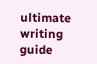ultimate writing guide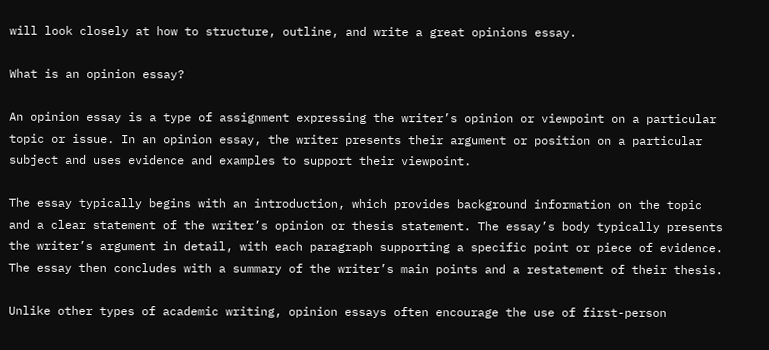will look closely at how to structure, outline, and write a great opinions essay.

What is an opinion essay?

An opinion essay is a type of assignment expressing the writer’s opinion or viewpoint on a particular topic or issue. In an opinion essay, the writer presents their argument or position on a particular subject and uses evidence and examples to support their viewpoint.

The essay typically begins with an introduction, which provides background information on the topic and a clear statement of the writer’s opinion or thesis statement. The essay’s body typically presents the writer’s argument in detail, with each paragraph supporting a specific point or piece of evidence. The essay then concludes with a summary of the writer’s main points and a restatement of their thesis.

Unlike other types of academic writing, opinion essays often encourage the use of first-person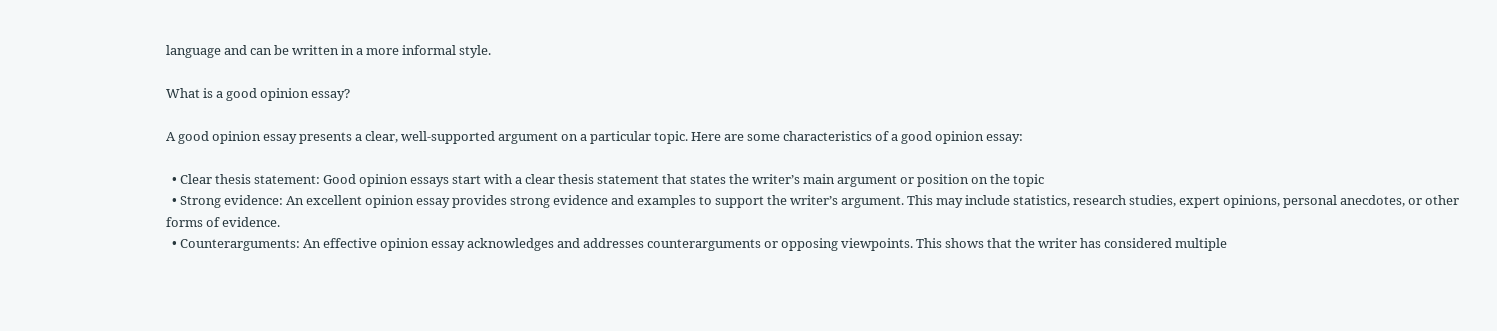language and can be written in a more informal style.

What is a good opinion essay?

A good opinion essay presents a clear, well-supported argument on a particular topic. Here are some characteristics of a good opinion essay:

  • Clear thesis statement: Good opinion essays start with a clear thesis statement that states the writer’s main argument or position on the topic
  • Strong evidence: An excellent opinion essay provides strong evidence and examples to support the writer’s argument. This may include statistics, research studies, expert opinions, personal anecdotes, or other forms of evidence.
  • Counterarguments: An effective opinion essay acknowledges and addresses counterarguments or opposing viewpoints. This shows that the writer has considered multiple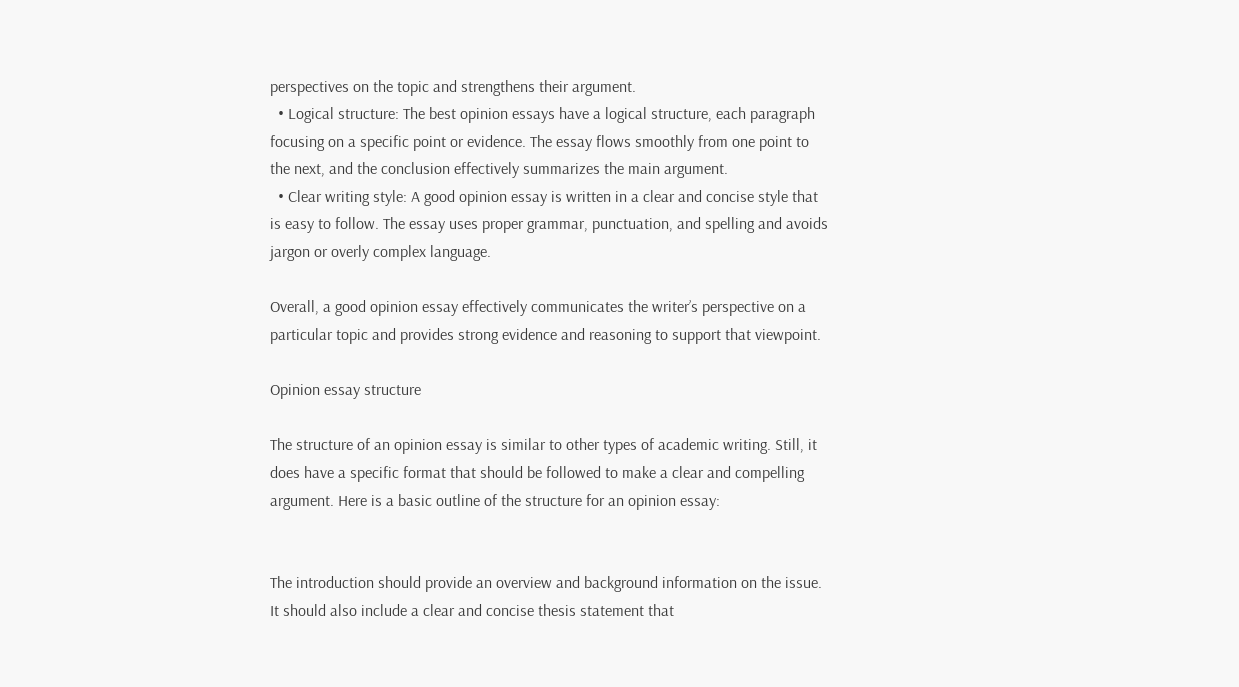perspectives on the topic and strengthens their argument.
  • Logical structure: The best opinion essays have a logical structure, each paragraph focusing on a specific point or evidence. The essay flows smoothly from one point to the next, and the conclusion effectively summarizes the main argument.
  • Clear writing style: A good opinion essay is written in a clear and concise style that is easy to follow. The essay uses proper grammar, punctuation, and spelling and avoids jargon or overly complex language.

Overall, a good opinion essay effectively communicates the writer’s perspective on a particular topic and provides strong evidence and reasoning to support that viewpoint.

Opinion essay structure

The structure of an opinion essay is similar to other types of academic writing. Still, it does have a specific format that should be followed to make a clear and compelling argument. Here is a basic outline of the structure for an opinion essay:


The introduction should provide an overview and background information on the issue. It should also include a clear and concise thesis statement that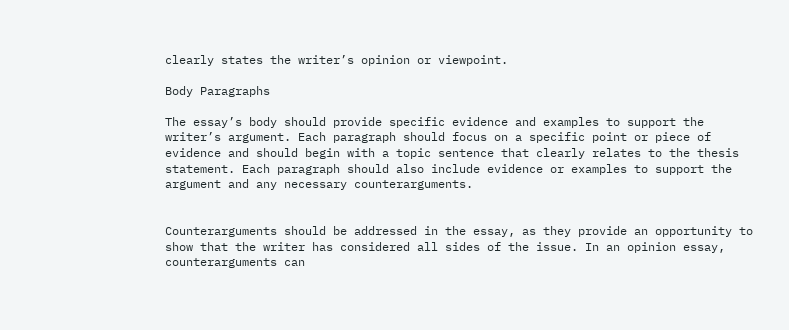clearly states the writer’s opinion or viewpoint.

Body Paragraphs

The essay’s body should provide specific evidence and examples to support the writer’s argument. Each paragraph should focus on a specific point or piece of evidence and should begin with a topic sentence that clearly relates to the thesis statement. Each paragraph should also include evidence or examples to support the argument and any necessary counterarguments.


Counterarguments should be addressed in the essay, as they provide an opportunity to show that the writer has considered all sides of the issue. In an opinion essay, counterarguments can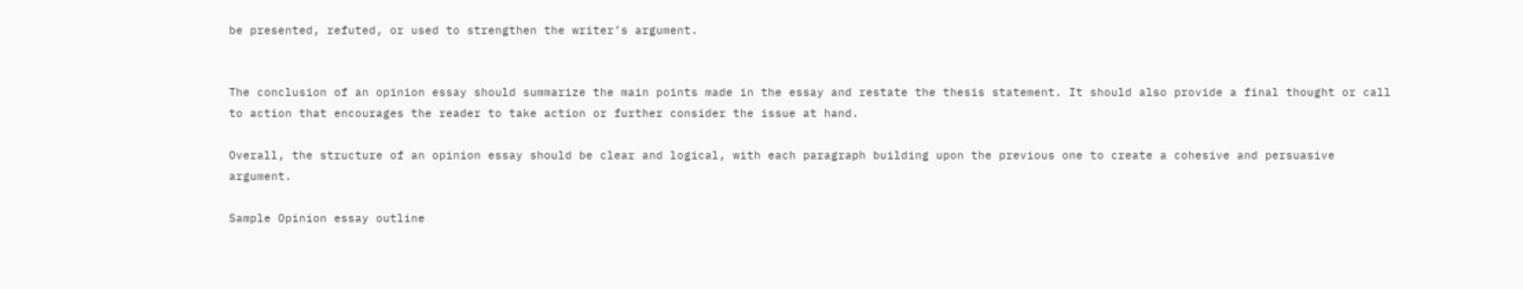be presented, refuted, or used to strengthen the writer’s argument.


The conclusion of an opinion essay should summarize the main points made in the essay and restate the thesis statement. It should also provide a final thought or call to action that encourages the reader to take action or further consider the issue at hand.

Overall, the structure of an opinion essay should be clear and logical, with each paragraph building upon the previous one to create a cohesive and persuasive argument.

Sample Opinion essay outline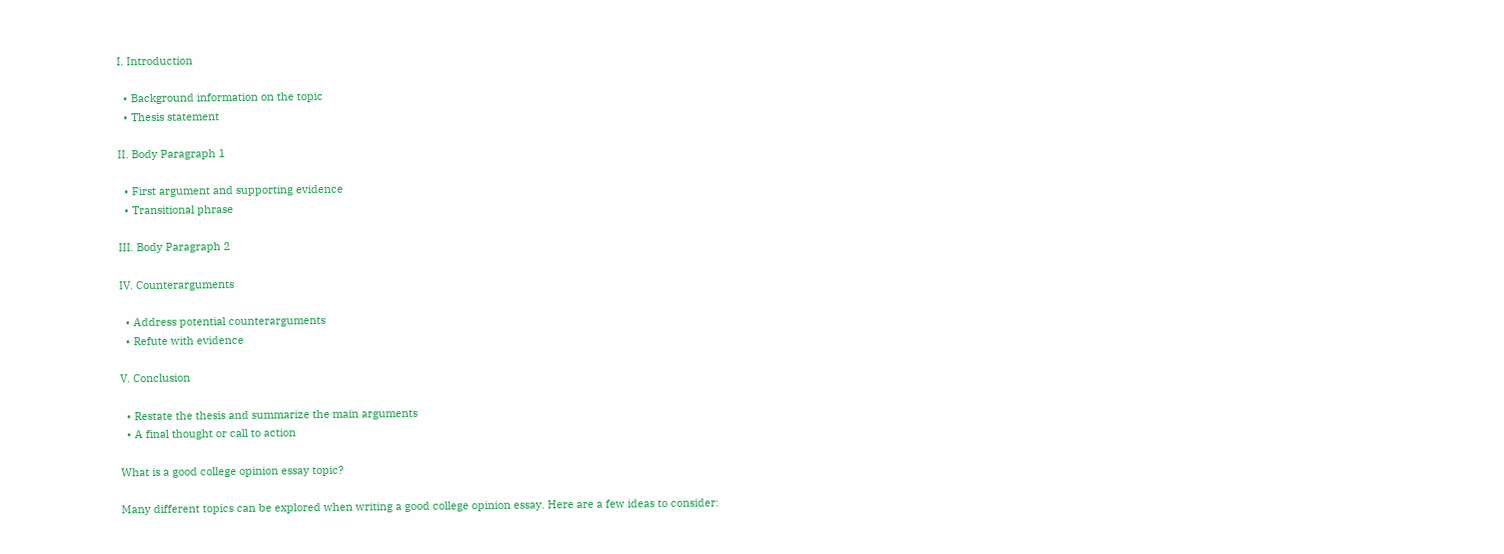I. Introduction

  • Background information on the topic
  • Thesis statement

II. Body Paragraph 1

  • First argument and supporting evidence
  • Transitional phrase

III. Body Paragraph 2

IV. Counterarguments

  • Address potential counterarguments
  • Refute with evidence

V. Conclusion

  • Restate the thesis and summarize the main arguments
  • A final thought or call to action

What is a good college opinion essay topic?

Many different topics can be explored when writing a good college opinion essay. Here are a few ideas to consider: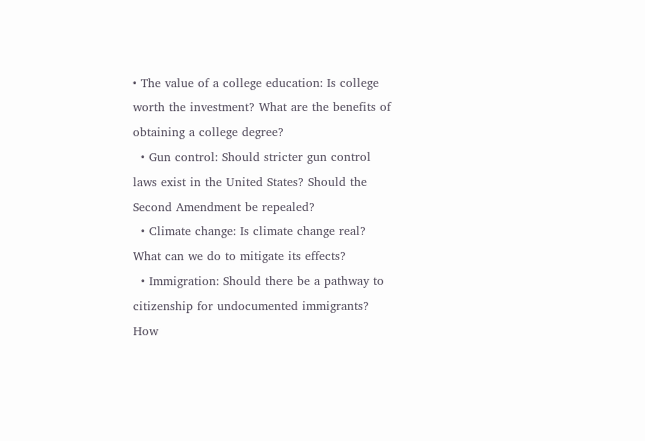• The value of a college education: Is college worth the investment? What are the benefits of obtaining a college degree?
  • Gun control: Should stricter gun control laws exist in the United States? Should the Second Amendment be repealed?
  • Climate change: Is climate change real? What can we do to mitigate its effects?
  • Immigration: Should there be a pathway to citizenship for undocumented immigrants? How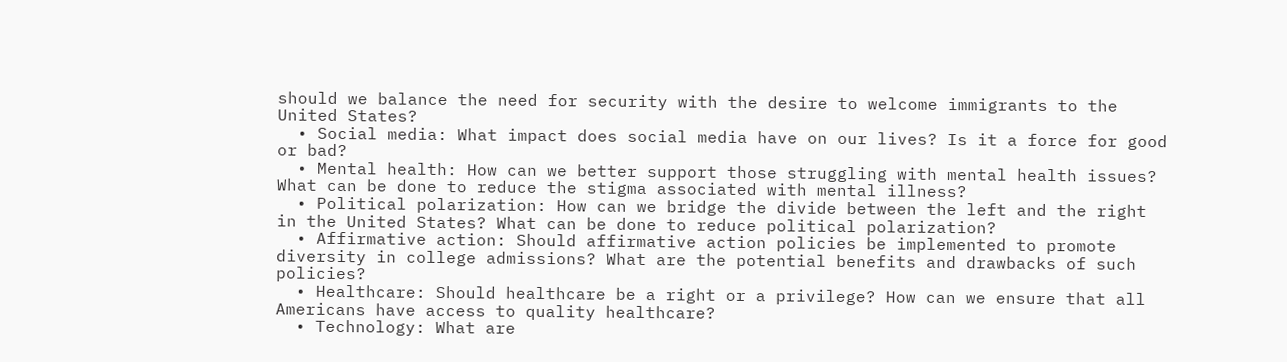should we balance the need for security with the desire to welcome immigrants to the United States?
  • Social media: What impact does social media have on our lives? Is it a force for good or bad?
  • Mental health: How can we better support those struggling with mental health issues? What can be done to reduce the stigma associated with mental illness?
  • Political polarization: How can we bridge the divide between the left and the right in the United States? What can be done to reduce political polarization?
  • Affirmative action: Should affirmative action policies be implemented to promote diversity in college admissions? What are the potential benefits and drawbacks of such policies?
  • Healthcare: Should healthcare be a right or a privilege? How can we ensure that all Americans have access to quality healthcare?
  • Technology: What are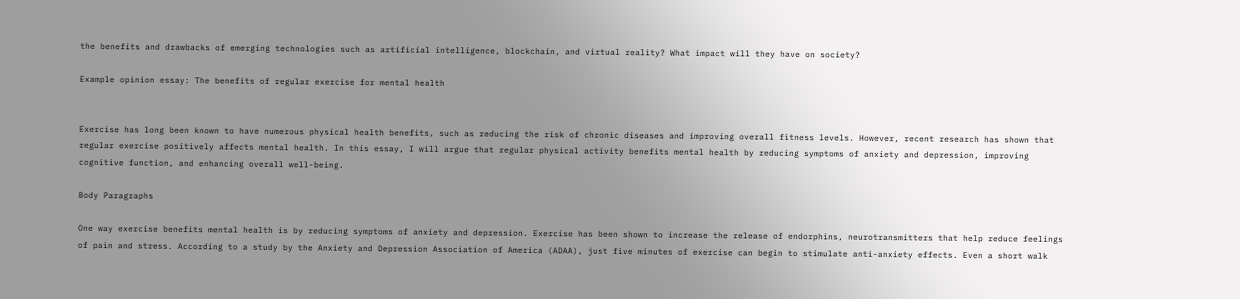the benefits and drawbacks of emerging technologies such as artificial intelligence, blockchain, and virtual reality? What impact will they have on society?

Example opinion essay: The benefits of regular exercise for mental health


Exercise has long been known to have numerous physical health benefits, such as reducing the risk of chronic diseases and improving overall fitness levels. However, recent research has shown that regular exercise positively affects mental health. In this essay, I will argue that regular physical activity benefits mental health by reducing symptoms of anxiety and depression, improving cognitive function, and enhancing overall well-being.

Body Paragraphs

One way exercise benefits mental health is by reducing symptoms of anxiety and depression. Exercise has been shown to increase the release of endorphins, neurotransmitters that help reduce feelings of pain and stress. According to a study by the Anxiety and Depression Association of America (ADAA), just five minutes of exercise can begin to stimulate anti-anxiety effects. Even a short walk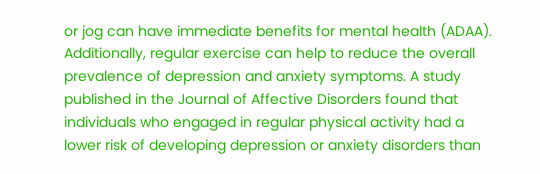or jog can have immediate benefits for mental health (ADAA). Additionally, regular exercise can help to reduce the overall prevalence of depression and anxiety symptoms. A study published in the Journal of Affective Disorders found that individuals who engaged in regular physical activity had a lower risk of developing depression or anxiety disorders than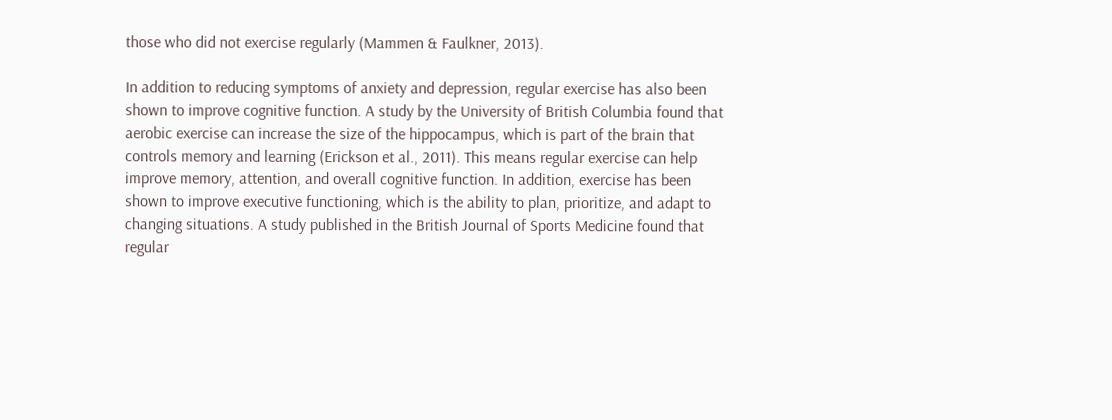those who did not exercise regularly (Mammen & Faulkner, 2013).

In addition to reducing symptoms of anxiety and depression, regular exercise has also been shown to improve cognitive function. A study by the University of British Columbia found that aerobic exercise can increase the size of the hippocampus, which is part of the brain that controls memory and learning (Erickson et al., 2011). This means regular exercise can help improve memory, attention, and overall cognitive function. In addition, exercise has been shown to improve executive functioning, which is the ability to plan, prioritize, and adapt to changing situations. A study published in the British Journal of Sports Medicine found that regular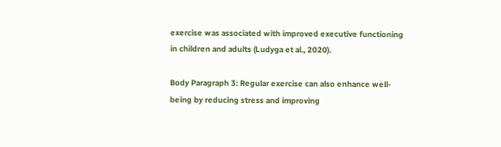exercise was associated with improved executive functioning in children and adults (Ludyga et al., 2020).

Body Paragraph 3: Regular exercise can also enhance well-being by reducing stress and improving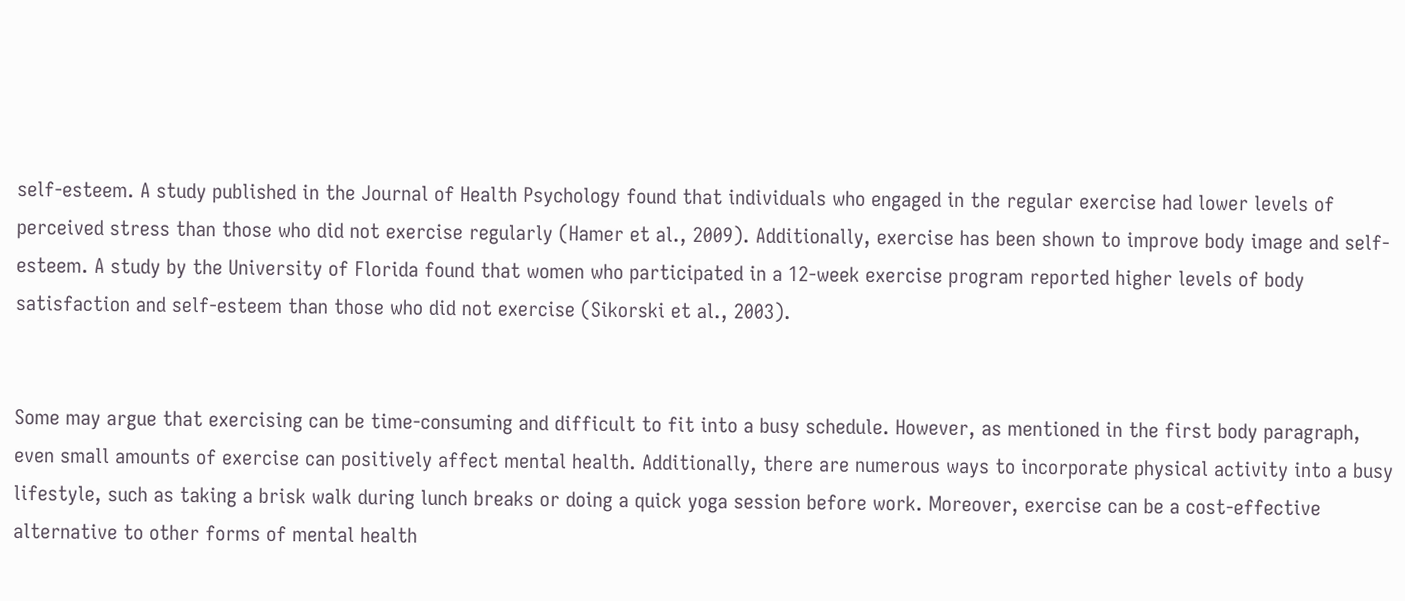self-esteem. A study published in the Journal of Health Psychology found that individuals who engaged in the regular exercise had lower levels of perceived stress than those who did not exercise regularly (Hamer et al., 2009). Additionally, exercise has been shown to improve body image and self-esteem. A study by the University of Florida found that women who participated in a 12-week exercise program reported higher levels of body satisfaction and self-esteem than those who did not exercise (Sikorski et al., 2003).


Some may argue that exercising can be time-consuming and difficult to fit into a busy schedule. However, as mentioned in the first body paragraph, even small amounts of exercise can positively affect mental health. Additionally, there are numerous ways to incorporate physical activity into a busy lifestyle, such as taking a brisk walk during lunch breaks or doing a quick yoga session before work. Moreover, exercise can be a cost-effective alternative to other forms of mental health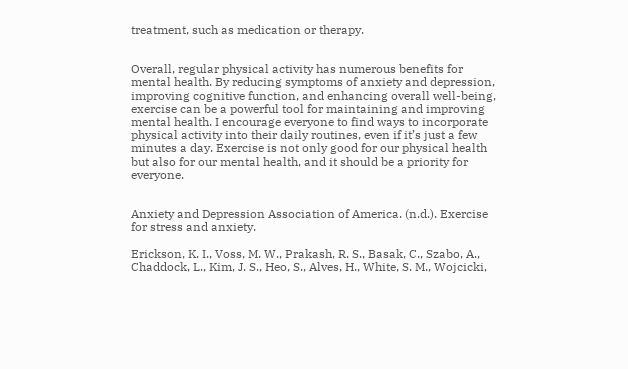treatment, such as medication or therapy.


Overall, regular physical activity has numerous benefits for mental health. By reducing symptoms of anxiety and depression, improving cognitive function, and enhancing overall well-being, exercise can be a powerful tool for maintaining and improving mental health. I encourage everyone to find ways to incorporate physical activity into their daily routines, even if it’s just a few minutes a day. Exercise is not only good for our physical health but also for our mental health, and it should be a priority for everyone.


Anxiety and Depression Association of America. (n.d.). Exercise for stress and anxiety.

Erickson, K. I., Voss, M. W., Prakash, R. S., Basak, C., Szabo, A., Chaddock, L., Kim, J. S., Heo, S., Alves, H., White, S. M., Wojcicki,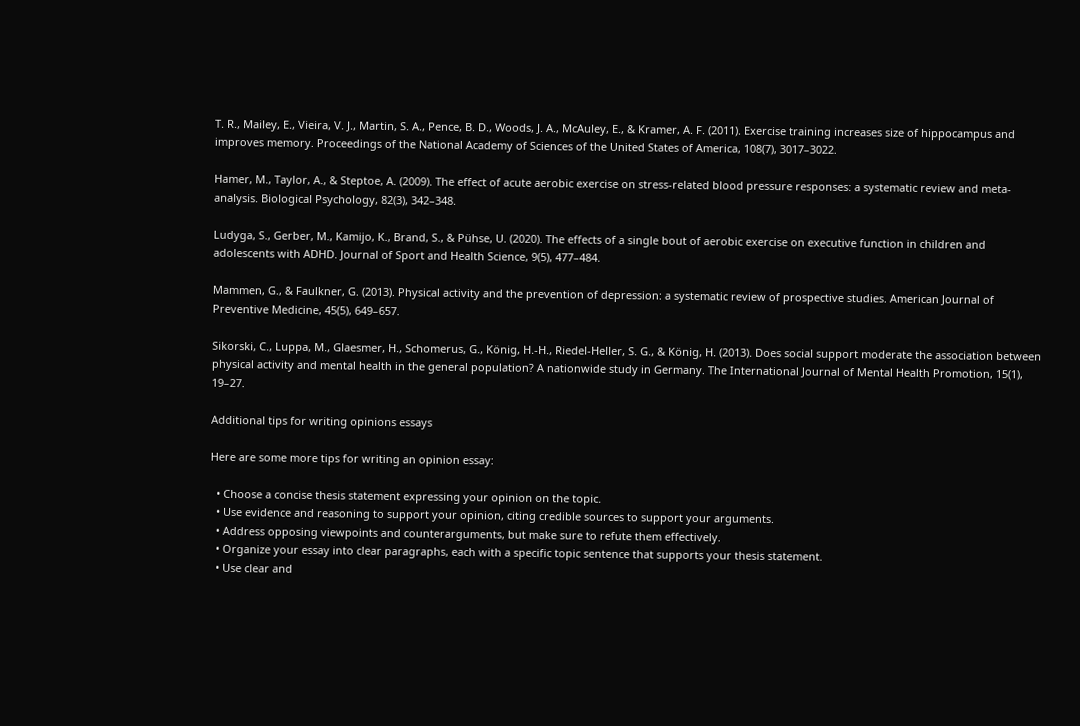T. R., Mailey, E., Vieira, V. J., Martin, S. A., Pence, B. D., Woods, J. A., McAuley, E., & Kramer, A. F. (2011). Exercise training increases size of hippocampus and improves memory. Proceedings of the National Academy of Sciences of the United States of America, 108(7), 3017–3022.

Hamer, M., Taylor, A., & Steptoe, A. (2009). The effect of acute aerobic exercise on stress-related blood pressure responses: a systematic review and meta-analysis. Biological Psychology, 82(3), 342–348.

Ludyga, S., Gerber, M., Kamijo, K., Brand, S., & Pühse, U. (2020). The effects of a single bout of aerobic exercise on executive function in children and adolescents with ADHD. Journal of Sport and Health Science, 9(5), 477–484.

Mammen, G., & Faulkner, G. (2013). Physical activity and the prevention of depression: a systematic review of prospective studies. American Journal of Preventive Medicine, 45(5), 649–657.

Sikorski, C., Luppa, M., Glaesmer, H., Schomerus, G., König, H.-H., Riedel-Heller, S. G., & König, H. (2013). Does social support moderate the association between physical activity and mental health in the general population? A nationwide study in Germany. The International Journal of Mental Health Promotion, 15(1), 19–27.

Additional tips for writing opinions essays

Here are some more tips for writing an opinion essay:

  • Choose a concise thesis statement expressing your opinion on the topic.
  • Use evidence and reasoning to support your opinion, citing credible sources to support your arguments.
  • Address opposing viewpoints and counterarguments, but make sure to refute them effectively.
  • Organize your essay into clear paragraphs, each with a specific topic sentence that supports your thesis statement.
  • Use clear and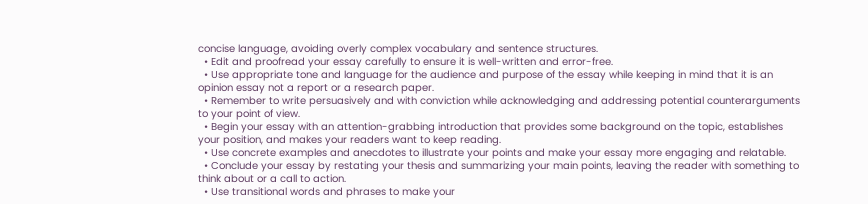concise language, avoiding overly complex vocabulary and sentence structures.
  • Edit and proofread your essay carefully to ensure it is well-written and error-free.
  • Use appropriate tone and language for the audience and purpose of the essay while keeping in mind that it is an opinion essay not a report or a research paper.
  • Remember to write persuasively and with conviction while acknowledging and addressing potential counterarguments to your point of view.
  • Begin your essay with an attention-grabbing introduction that provides some background on the topic, establishes your position, and makes your readers want to keep reading.
  • Use concrete examples and anecdotes to illustrate your points and make your essay more engaging and relatable.
  • Conclude your essay by restating your thesis and summarizing your main points, leaving the reader with something to think about or a call to action.
  • Use transitional words and phrases to make your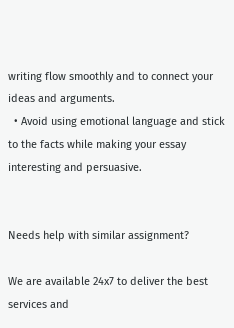writing flow smoothly and to connect your ideas and arguments.
  • Avoid using emotional language and stick to the facts while making your essay interesting and persuasive.


Needs help with similar assignment?

We are available 24x7 to deliver the best services and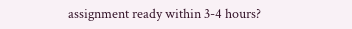assignment ready within 3-4 hours?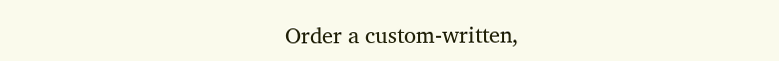Order a custom-written,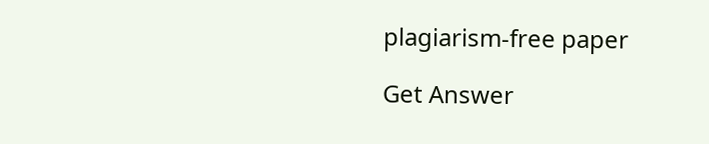plagiarism-free paper

Get Answer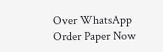Over WhatsApp Order Paper Now